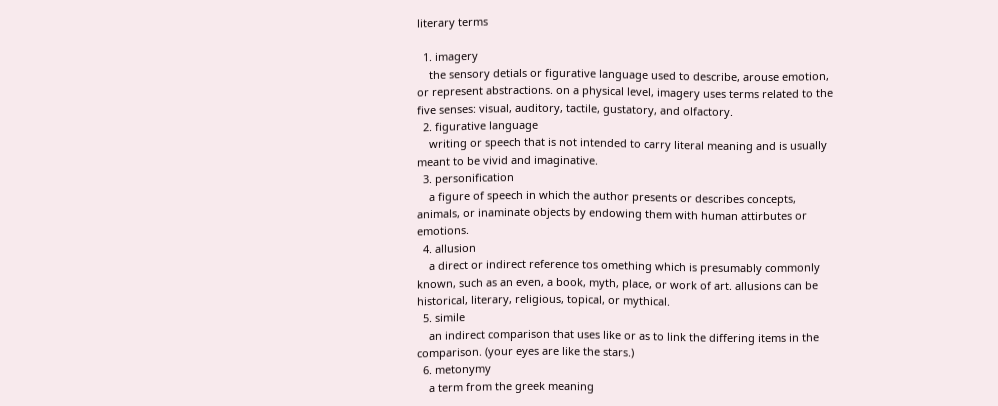literary terms

  1. imagery
    the sensory detials or figurative language used to describe, arouse emotion, or represent abstractions. on a physical level, imagery uses terms related to the five senses: visual, auditory, tactile, gustatory, and olfactory.
  2. figurative language
    writing or speech that is not intended to carry literal meaning and is usually meant to be vivid and imaginative.
  3. personification
    a figure of speech in which the author presents or describes concepts, animals, or inaminate objects by endowing them with human attirbutes or emotions.
  4. allusion
    a direct or indirect reference tos omething which is presumably commonly known, such as an even, a book, myth, place, or work of art. allusions can be historical, literary, religious, topical, or mythical.
  5. simile
    an indirect comparison that uses like or as to link the differing items in the comparison. (your eyes are like the stars.)
  6. metonymy
    a term from the greek meaning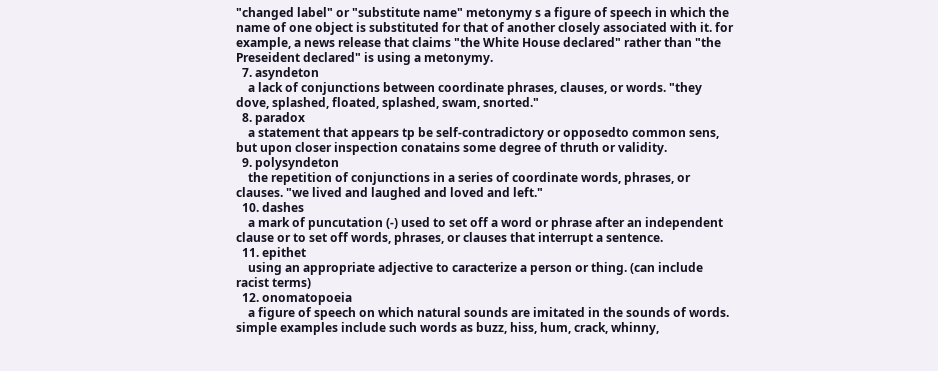"changed label" or "substitute name" metonymy s a figure of speech in which the name of one object is substituted for that of another closely associated with it. for example, a news release that claims "the White House declared" rather than "the Preseident declared" is using a metonymy.
  7. asyndeton
    a lack of conjunctions between coordinate phrases, clauses, or words. "they dove, splashed, floated, splashed, swam, snorted."
  8. paradox
    a statement that appears tp be self-contradictory or opposedto common sens, but upon closer inspection conatains some degree of thruth or validity.
  9. polysyndeton
    the repetition of conjunctions in a series of coordinate words, phrases, or clauses. "we lived and laughed and loved and left."
  10. dashes
    a mark of puncutation (-) used to set off a word or phrase after an independent clause or to set off words, phrases, or clauses that interrupt a sentence.
  11. epithet
    using an appropriate adjective to caracterize a person or thing. (can include racist terms)
  12. onomatopoeia
    a figure of speech on which natural sounds are imitated in the sounds of words. simple examples include such words as buzz, hiss, hum, crack, whinny,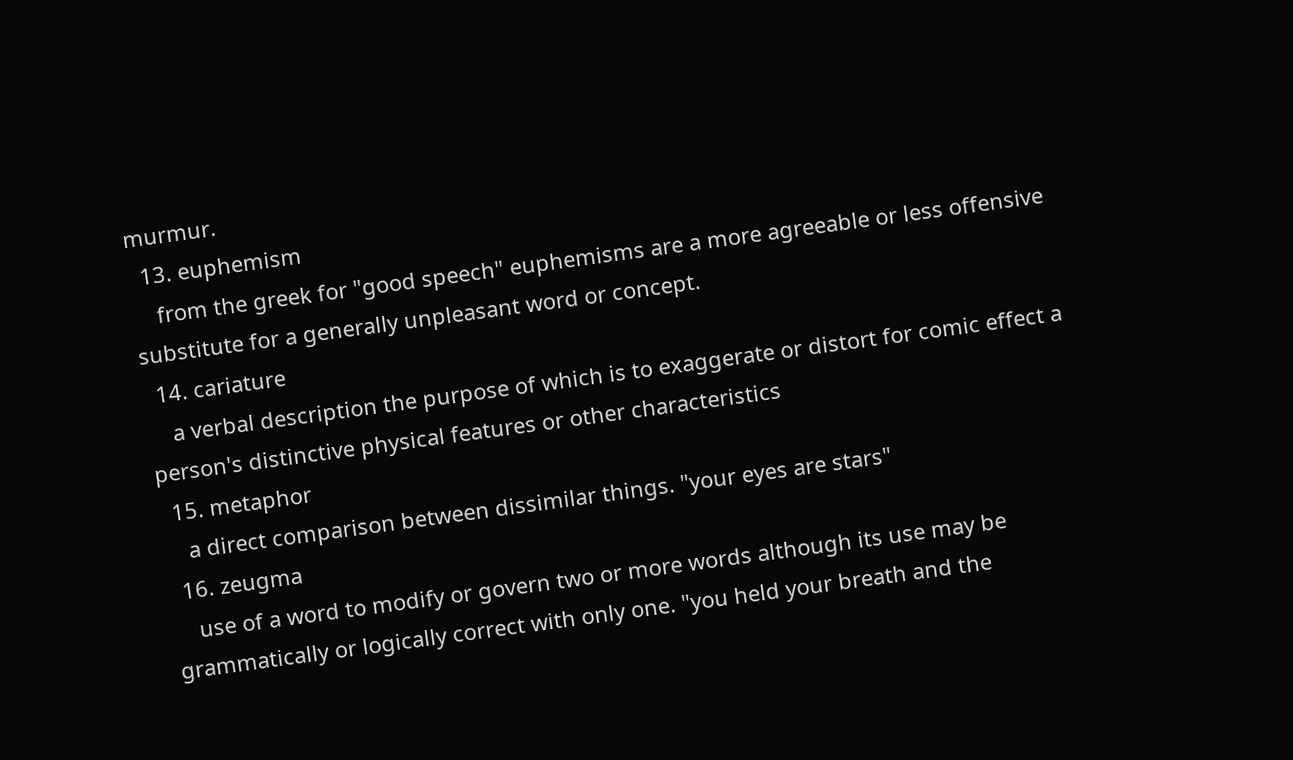murmur.
  13. euphemism
    from the greek for "good speech" euphemisms are a more agreeable or less offensive substitute for a generally unpleasant word or concept.
  14. cariature
    a verbal description the purpose of which is to exaggerate or distort for comic effect a person's distinctive physical features or other characteristics
  15. metaphor
    a direct comparison between dissimilar things. "your eyes are stars"
  16. zeugma
    use of a word to modify or govern two or more words although its use may be grammatically or logically correct with only one. "you held your breath and the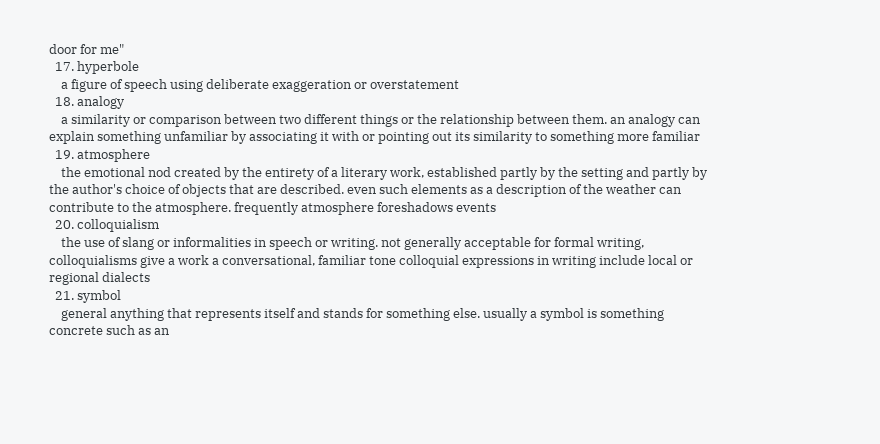door for me"
  17. hyperbole
    a figure of speech using deliberate exaggeration or overstatement
  18. analogy
    a similarity or comparison between two different things or the relationship between them. an analogy can explain something unfamiliar by associating it with or pointing out its similarity to something more familiar
  19. atmosphere
    the emotional nod created by the entirety of a literary work, established partly by the setting and partly by the author's choice of objects that are described. even such elements as a description of the weather can contribute to the atmosphere. frequently atmosphere foreshadows events
  20. colloquialism
    the use of slang or informalities in speech or writing. not generally acceptable for formal writing, colloquialisms give a work a conversational, familiar tone colloquial expressions in writing include local or regional dialects
  21. symbol
    general anything that represents itself and stands for something else. usually a symbol is something concrete such as an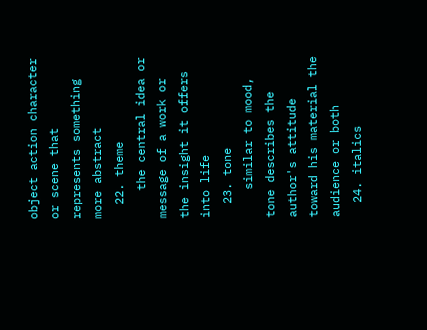object action character or scene that represents something more abstract
  22. theme
    the central idea or message of a work or the insight it offers into life
  23. tone
    similar to mood, tone describes the author's attitude toward his material the audience or both
  24. italics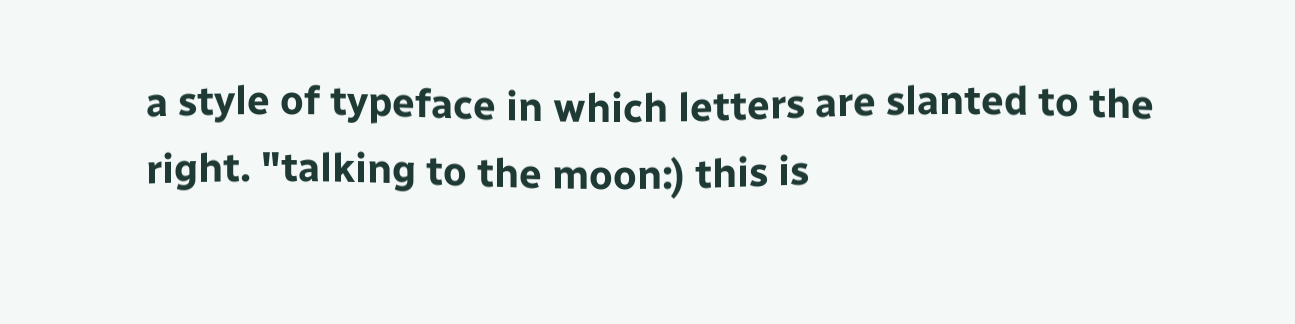a style of typeface in which letters are slanted to the right. "talking to the moon:) this is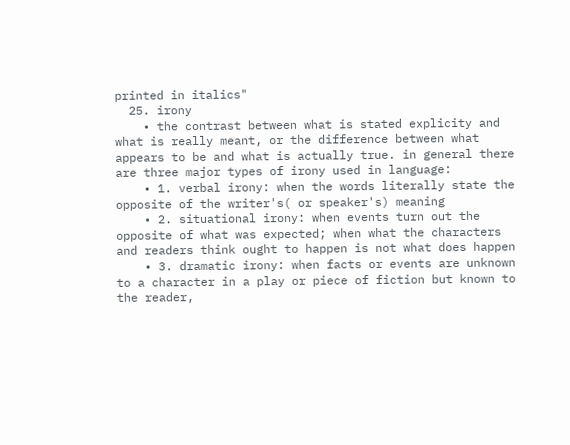printed in italics"
  25. irony
    • the contrast between what is stated explicity and what is really meant, or the difference between what appears to be and what is actually true. in general there are three major types of irony used in language:
    • 1. verbal irony: when the words literally state the opposite of the writer's( or speaker's) meaning
    • 2. situational irony: when events turn out the opposite of what was expected; when what the characters and readers think ought to happen is not what does happen
    • 3. dramatic irony: when facts or events are unknown to a character in a play or piece of fiction but known to the reader,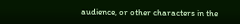audience, or other characters in the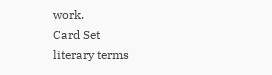work.
Card Set
literary terms